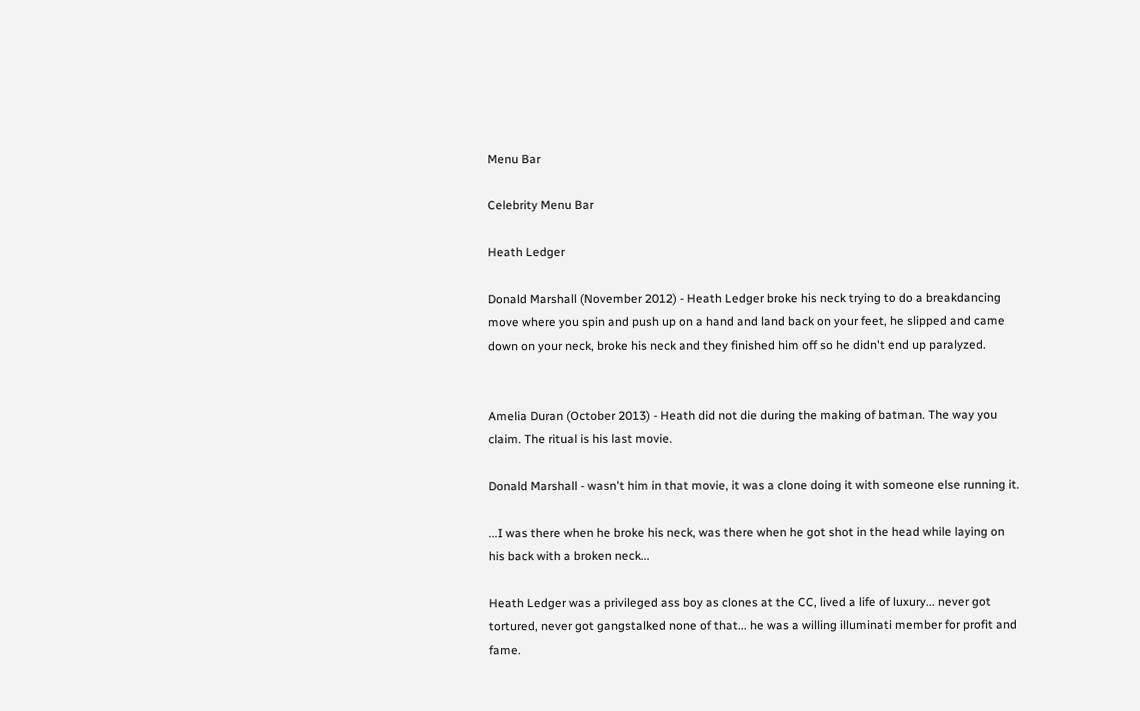Menu Bar

Celebrity Menu Bar

Heath Ledger

Donald Marshall (November 2012) - Heath Ledger broke his neck trying to do a breakdancing move where you spin and push up on a hand and land back on your feet, he slipped and came down on your neck, broke his neck and they finished him off so he didn't end up paralyzed.


Amelia Duran (October 2013) - Heath did not die during the making of batman. The way you claim. The ritual is his last movie.

Donald Marshall - wasn't him in that movie, it was a clone doing it with someone else running it.

...I was there when he broke his neck, was there when he got shot in the head while laying on his back with a broken neck...

Heath Ledger was a privileged ass boy as clones at the CC, lived a life of luxury... never got tortured, never got gangstalked none of that... he was a willing illuminati member for profit and fame.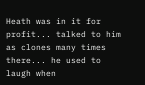Heath was in it for profit... talked to him as clones many times there... he used to laugh when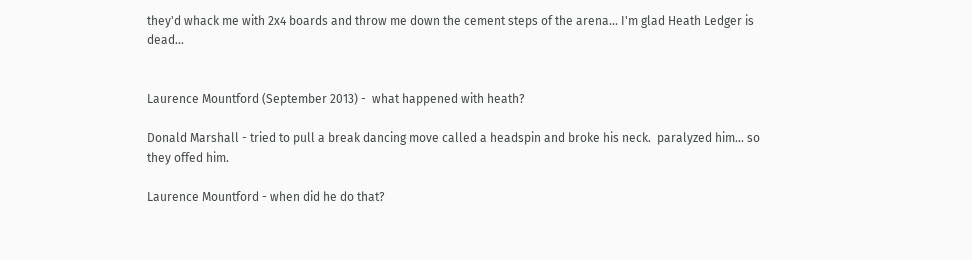they'd whack me with 2x4 boards and throw me down the cement steps of the arena... I'm glad Heath Ledger is dead...


Laurence Mountford (September 2013) -  what happened with heath?

Donald Marshall - tried to pull a break dancing move called a headspin and broke his neck.  paralyzed him... so they offed him.

Laurence Mountford - when did he do that?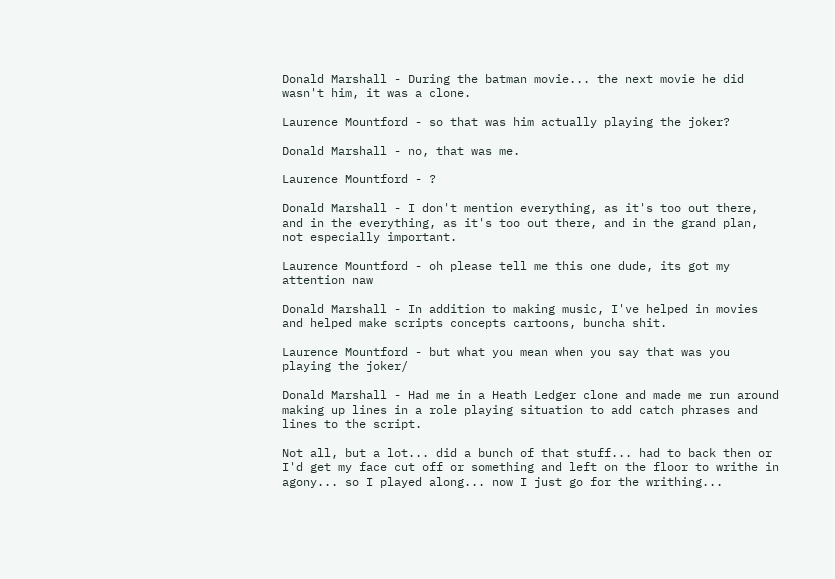Donald Marshall - During the batman movie... the next movie he did wasn't him, it was a clone.

Laurence Mountford - so that was him actually playing the joker?

Donald Marshall - no, that was me.

Laurence Mountford - ?

Donald Marshall - I don't mention everything, as it's too out there, and in the everything, as it's too out there, and in the grand plan, not especially important.

Laurence Mountford - oh please tell me this one dude, its got my attention naw

Donald Marshall - In addition to making music, I've helped in movies and helped make scripts concepts cartoons, buncha shit.

Laurence Mountford - but what you mean when you say that was you playing the joker/

Donald Marshall - Had me in a Heath Ledger clone and made me run around making up lines in a role playing situation to add catch phrases and lines to the script.

Not all, but a lot... did a bunch of that stuff... had to back then or I'd get my face cut off or something and left on the floor to writhe in agony... so I played along... now I just go for the writhing...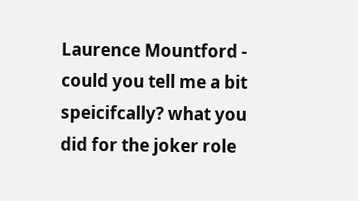Laurence Mountford - could you tell me a bit speicifcally? what you did for the joker role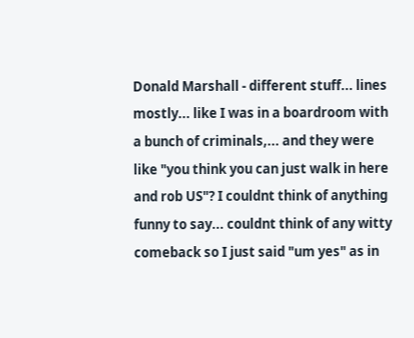Donald Marshall - different stuff... lines mostly... like I was in a boardroom with a bunch of criminals,... and they were like "you think you can just walk in here and rob US"? I couldnt think of anything funny to say... couldnt think of any witty comeback so I just said "um yes" as in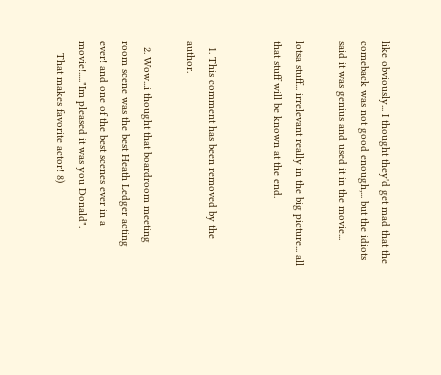like obviously... I thought they'd get mad that the comeback was not good enough,... but the idiots said it was genius and used it in the movie...

lotsa stuff... irrelevant really in the big picture... all that stuff will be known at the end.


  1. This comment has been removed by the author.

  2. Wow...i thought that boardroom meeting room scene was the best Heath Ledger acting ever! and one of the best scenes ever in a movie!....."Im pleased it was you Donald".
    That makes favorite actor! 8)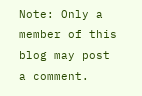Note: Only a member of this blog may post a comment.